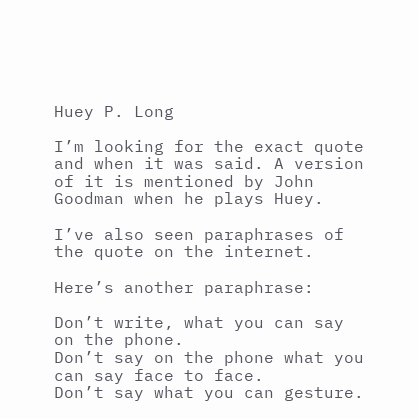Huey P. Long

I’m looking for the exact quote and when it was said. A version of it is mentioned by John Goodman when he plays Huey.

I’ve also seen paraphrases of the quote on the internet.

Here’s another paraphrase:

Don’t write, what you can say on the phone.
Don’t say on the phone what you can say face to face.
Don’t say what you can gesture.